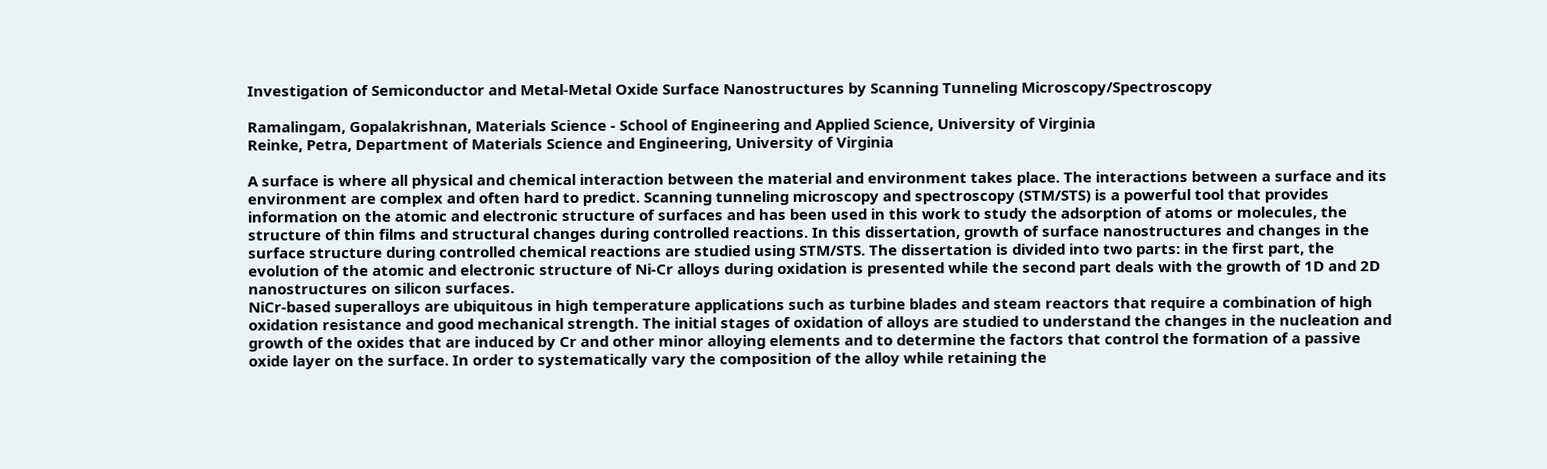Investigation of Semiconductor and Metal-Metal Oxide Surface Nanostructures by Scanning Tunneling Microscopy/Spectroscopy

Ramalingam, Gopalakrishnan, Materials Science - School of Engineering and Applied Science, University of Virginia
Reinke, Petra, Department of Materials Science and Engineering, University of Virginia

A surface is where all physical and chemical interaction between the material and environment takes place. The interactions between a surface and its environment are complex and often hard to predict. Scanning tunneling microscopy and spectroscopy (STM/STS) is a powerful tool that provides information on the atomic and electronic structure of surfaces and has been used in this work to study the adsorption of atoms or molecules, the structure of thin films and structural changes during controlled reactions. In this dissertation, growth of surface nanostructures and changes in the surface structure during controlled chemical reactions are studied using STM/STS. The dissertation is divided into two parts: in the first part, the evolution of the atomic and electronic structure of Ni-Cr alloys during oxidation is presented while the second part deals with the growth of 1D and 2D nanostructures on silicon surfaces.
NiCr-based superalloys are ubiquitous in high temperature applications such as turbine blades and steam reactors that require a combination of high oxidation resistance and good mechanical strength. The initial stages of oxidation of alloys are studied to understand the changes in the nucleation and growth of the oxides that are induced by Cr and other minor alloying elements and to determine the factors that control the formation of a passive oxide layer on the surface. In order to systematically vary the composition of the alloy while retaining the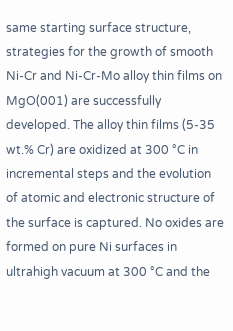same starting surface structure, strategies for the growth of smooth Ni-Cr and Ni-Cr-Mo alloy thin films on MgO(001) are successfully developed. The alloy thin films (5-35 wt.% Cr) are oxidized at 300 °C in incremental steps and the evolution of atomic and electronic structure of the surface is captured. No oxides are formed on pure Ni surfaces in ultrahigh vacuum at 300 °C and the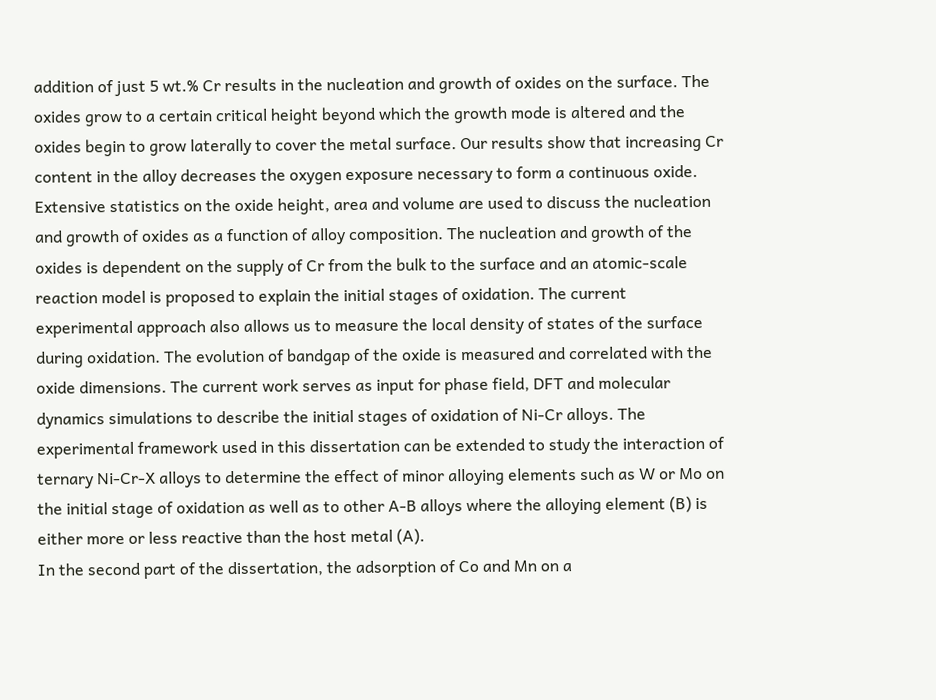addition of just 5 wt.% Cr results in the nucleation and growth of oxides on the surface. The oxides grow to a certain critical height beyond which the growth mode is altered and the oxides begin to grow laterally to cover the metal surface. Our results show that increasing Cr content in the alloy decreases the oxygen exposure necessary to form a continuous oxide. Extensive statistics on the oxide height, area and volume are used to discuss the nucleation and growth of oxides as a function of alloy composition. The nucleation and growth of the oxides is dependent on the supply of Cr from the bulk to the surface and an atomic-scale reaction model is proposed to explain the initial stages of oxidation. The current experimental approach also allows us to measure the local density of states of the surface during oxidation. The evolution of bandgap of the oxide is measured and correlated with the oxide dimensions. The current work serves as input for phase field, DFT and molecular dynamics simulations to describe the initial stages of oxidation of Ni-Cr alloys. The experimental framework used in this dissertation can be extended to study the interaction of ternary Ni-Cr-X alloys to determine the effect of minor alloying elements such as W or Mo on the initial stage of oxidation as well as to other A-B alloys where the alloying element (B) is either more or less reactive than the host metal (A).
In the second part of the dissertation, the adsorption of Co and Mn on a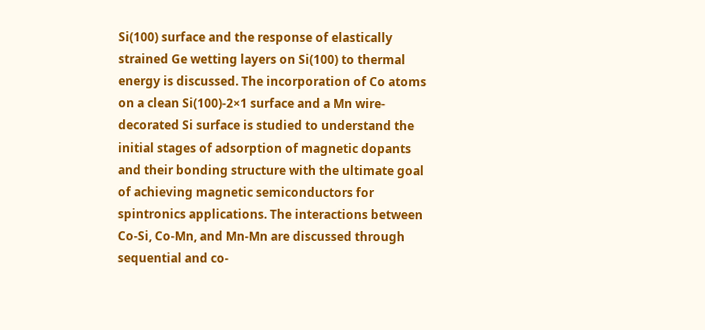Si(100) surface and the response of elastically strained Ge wetting layers on Si(100) to thermal energy is discussed. The incorporation of Co atoms on a clean Si(100)-2×1 surface and a Mn wire-decorated Si surface is studied to understand the initial stages of adsorption of magnetic dopants and their bonding structure with the ultimate goal of achieving magnetic semiconductors for spintronics applications. The interactions between Co-Si, Co-Mn, and Mn-Mn are discussed through sequential and co-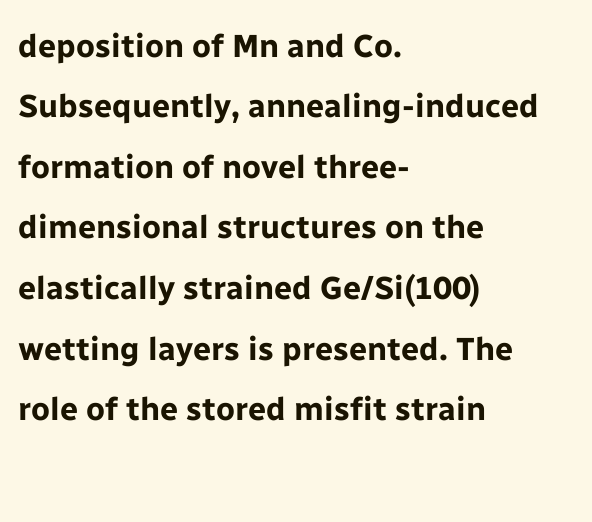deposition of Mn and Co. Subsequently, annealing-induced formation of novel three-dimensional structures on the elastically strained Ge/Si(100) wetting layers is presented. The role of the stored misfit strain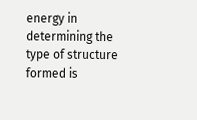energy in determining the type of structure formed is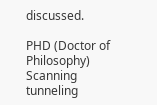discussed.

PHD (Doctor of Philosophy)
Scanning tunneling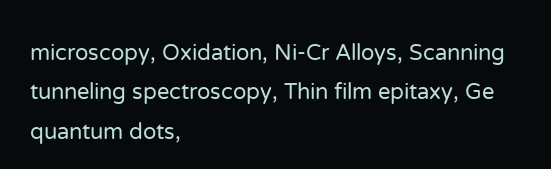microscopy, Oxidation, Ni-Cr Alloys, Scanning tunneling spectroscopy, Thin film epitaxy, Ge quantum dots,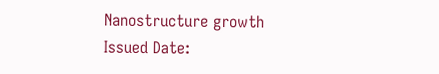Nanostructure growth
Issued Date: